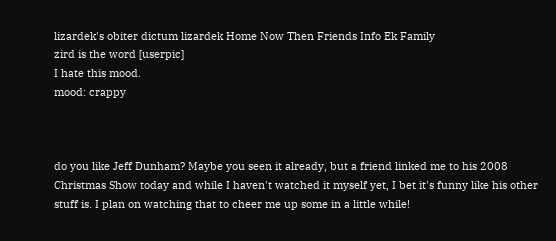lizardek's obiter dictum lizardek Home Now Then Friends Info Ek Family
zird is the word [userpic]
I hate this mood.
mood: crappy



do you like Jeff Dunham? Maybe you seen it already, but a friend linked me to his 2008 Christmas Show today and while I haven't watched it myself yet, I bet it's funny like his other stuff is. I plan on watching that to cheer me up some in a little while!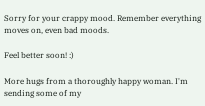Sorry for your crappy mood. Remember everything moves on, even bad moods.

Feel better soon! :)

More hugs from a thoroughly happy woman. I'm sending some of my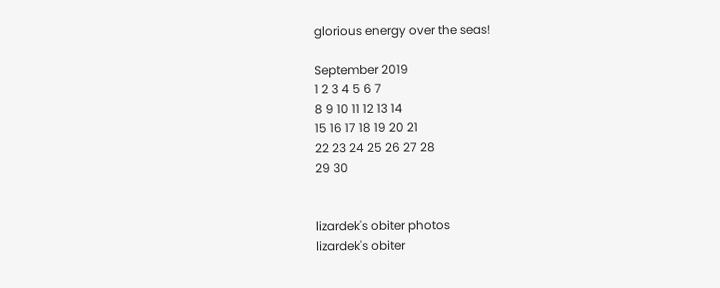glorious energy over the seas!

September 2019
1 2 3 4 5 6 7
8 9 10 11 12 13 14
15 16 17 18 19 20 21
22 23 24 25 26 27 28
29 30


lizardek's obiter photos
lizardek's obiter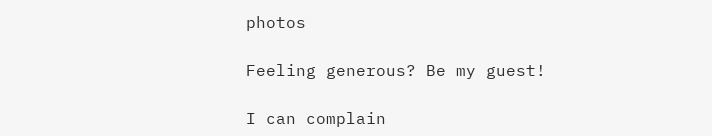photos

Feeling generous? Be my guest!

I can complain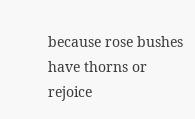because rose bushes have thorns or rejoice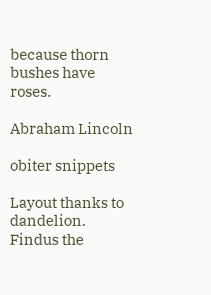because thorn bushes have roses.

Abraham Lincoln

obiter snippets

Layout thanks to dandelion.
Findus the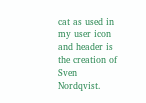cat as used in my user icon and header is the creation of Sven Nordqvist.